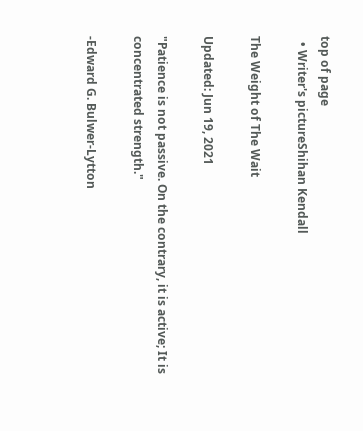top of page
  • Writer's pictureShihan Kendall

The Weight of The Wait

Updated: Jun 19, 2021

"Patience is not passive. On the contrary, it is active; It is concentrated strength."

-Edward G. Bulwer-Lytton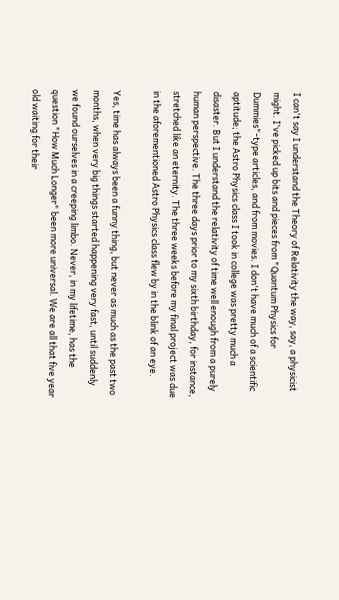I can't say I understand the Theory of Relativity the way, say, a physicist might. I've picked up bits and pieces from "Quantum Physics for Dummies"-type articles, and from movies. I don't have much of a scientific aptitude; the Astro Physics class I took in college was pretty much a disaster. But I understand the relativity of time well enough from a purely human perspective. The three days prior to my sixth birthday, for instance, stretched like an eternity. The three weeks before my final project was due in the aforementioned Astro Physics class flew by in the blink of an eye.

Yes, time has always been a funny thing, but never as much as the past two months, when very big things started happening very fast, until suddenly we found ourselves in a creeping limbo. Never, in my lifetime, has the question "How Much Longer" been more universal. We are all that five year old waiting for their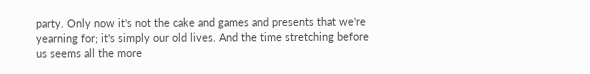party. Only now it's not the cake and games and presents that we're yearning for; it's simply our old lives. And the time stretching before us seems all the more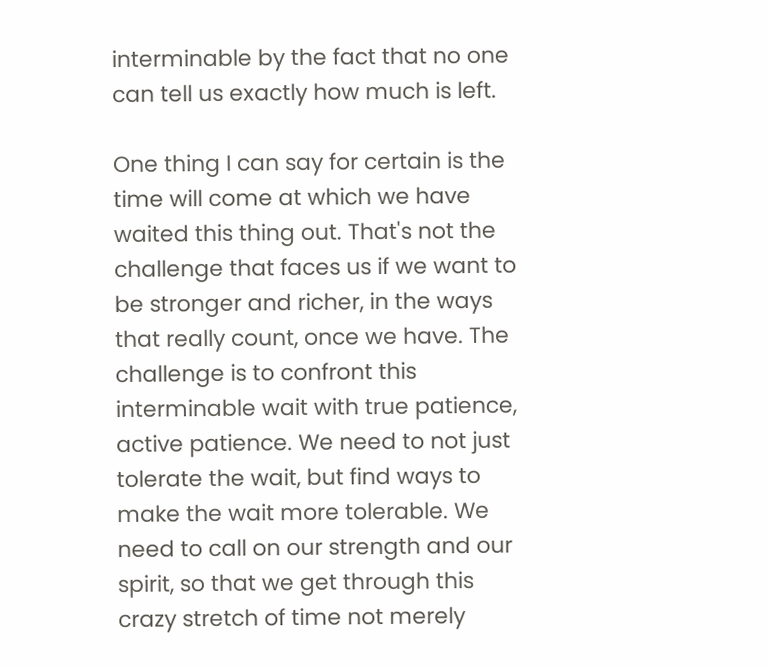interminable by the fact that no one can tell us exactly how much is left.

One thing I can say for certain is the time will come at which we have waited this thing out. That's not the challenge that faces us if we want to be stronger and richer, in the ways that really count, once we have. The challenge is to confront this interminable wait with true patience, active patience. We need to not just tolerate the wait, but find ways to make the wait more tolerable. We need to call on our strength and our spirit, so that we get through this crazy stretch of time not merely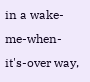in a wake-me-when-it's-over way,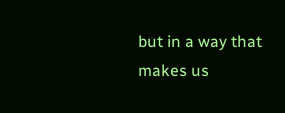but in a way that makes us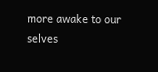more awake to our selves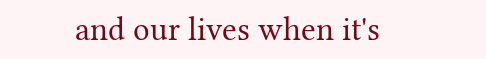and our lives when it's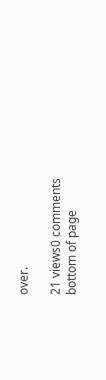over.

21 views0 comments
bottom of page